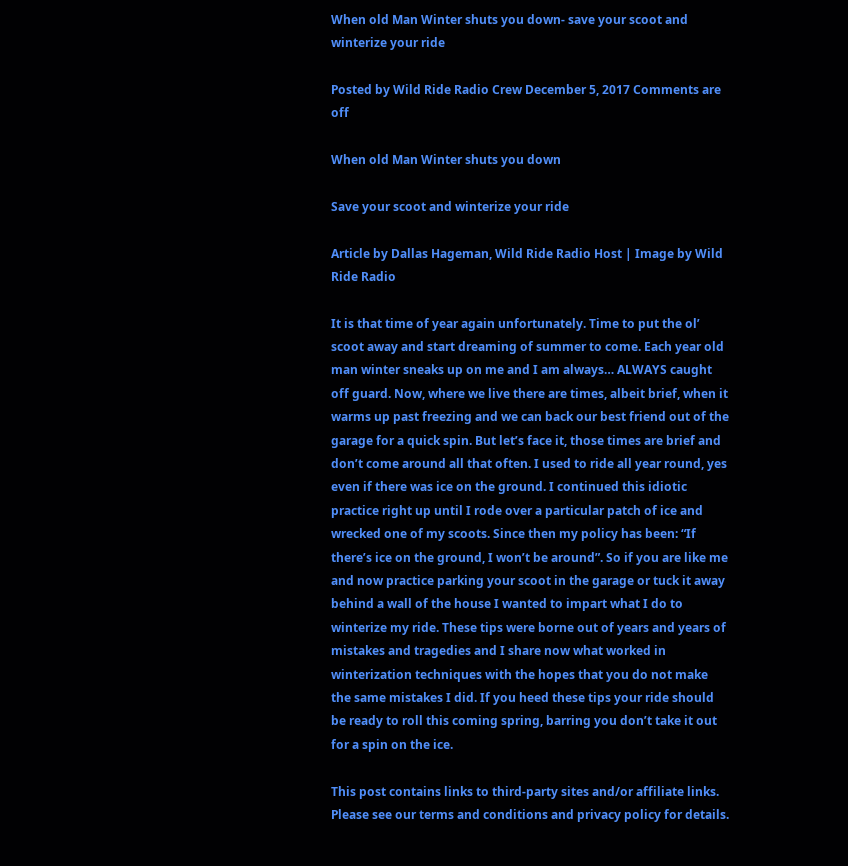When old Man Winter shuts you down- save your scoot and winterize your ride

Posted by Wild Ride Radio Crew December 5, 2017 Comments are off

When old Man Winter shuts you down

Save your scoot and winterize your ride

Article by Dallas Hageman, Wild Ride Radio Host | Image by Wild Ride Radio

It is that time of year again unfortunately. Time to put the ol’ scoot away and start dreaming of summer to come. Each year old man winter sneaks up on me and I am always… ALWAYS caught off guard. Now, where we live there are times, albeit brief, when it warms up past freezing and we can back our best friend out of the garage for a quick spin. But let’s face it, those times are brief and don’t come around all that often. I used to ride all year round, yes even if there was ice on the ground. I continued this idiotic practice right up until I rode over a particular patch of ice and wrecked one of my scoots. Since then my policy has been: “If there’s ice on the ground, I won’t be around”. So if you are like me and now practice parking your scoot in the garage or tuck it away behind a wall of the house I wanted to impart what I do to winterize my ride. These tips were borne out of years and years of mistakes and tragedies and I share now what worked in winterization techniques with the hopes that you do not make the same mistakes I did. If you heed these tips your ride should be ready to roll this coming spring, barring you don’t take it out for a spin on the ice.

This post contains links to third-party sites and/or affiliate links.  Please see our terms and conditions and privacy policy for details.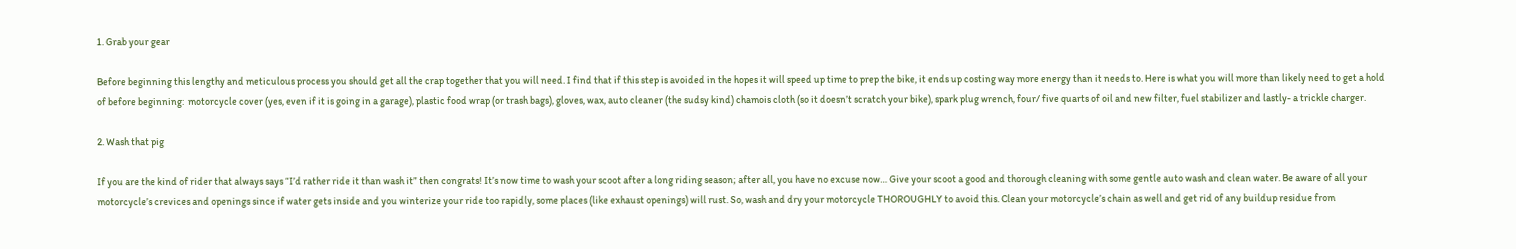1. Grab your gear

Before beginning this lengthy and meticulous process you should get all the crap together that you will need. I find that if this step is avoided in the hopes it will speed up time to prep the bike, it ends up costing way more energy than it needs to. Here is what you will more than likely need to get a hold of before beginning:  motorcycle cover (yes, even if it is going in a garage), plastic food wrap (or trash bags), gloves, wax, auto cleaner (the sudsy kind) chamois cloth (so it doesn’t scratch your bike), spark plug wrench, four/ five quarts of oil and new filter, fuel stabilizer and lastly- a trickle charger.

2. Wash that pig

If you are the kind of rider that always says “I’d rather ride it than wash it” then congrats! It’s now time to wash your scoot after a long riding season; after all, you have no excuse now… Give your scoot a good and thorough cleaning with some gentle auto wash and clean water. Be aware of all your motorcycle’s crevices and openings since if water gets inside and you winterize your ride too rapidly, some places (like exhaust openings) will rust. So, wash and dry your motorcycle THOROUGHLY to avoid this. Clean your motorcycle’s chain as well and get rid of any buildup residue from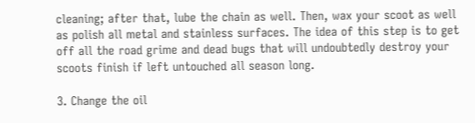cleaning; after that, lube the chain as well. Then, wax your scoot as well as polish all metal and stainless surfaces. The idea of this step is to get off all the road grime and dead bugs that will undoubtedly destroy your scoots finish if left untouched all season long.

3. Change the oil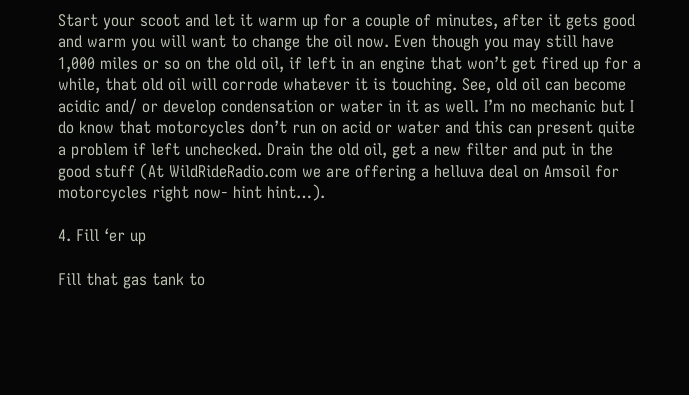Start your scoot and let it warm up for a couple of minutes, after it gets good and warm you will want to change the oil now. Even though you may still have 1,000 miles or so on the old oil, if left in an engine that won’t get fired up for a while, that old oil will corrode whatever it is touching. See, old oil can become acidic and/ or develop condensation or water in it as well. I’m no mechanic but I do know that motorcycles don’t run on acid or water and this can present quite a problem if left unchecked. Drain the old oil, get a new filter and put in the good stuff (At WildRideRadio.com we are offering a helluva deal on Amsoil for motorcycles right now- hint hint…).

4. Fill ‘er up

Fill that gas tank to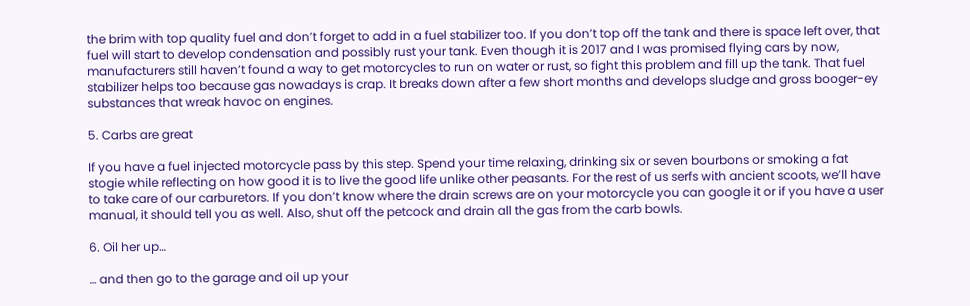the brim with top quality fuel and don’t forget to add in a fuel stabilizer too. If you don’t top off the tank and there is space left over, that fuel will start to develop condensation and possibly rust your tank. Even though it is 2017 and I was promised flying cars by now, manufacturers still haven’t found a way to get motorcycles to run on water or rust, so fight this problem and fill up the tank. That fuel stabilizer helps too because gas nowadays is crap. It breaks down after a few short months and develops sludge and gross booger-ey substances that wreak havoc on engines.

5. Carbs are great

If you have a fuel injected motorcycle pass by this step. Spend your time relaxing, drinking six or seven bourbons or smoking a fat stogie while reflecting on how good it is to live the good life unlike other peasants. For the rest of us serfs with ancient scoots, we’ll have to take care of our carburetors. If you don’t know where the drain screws are on your motorcycle you can google it or if you have a user manual, it should tell you as well. Also, shut off the petcock and drain all the gas from the carb bowls.

6. Oil her up…

… and then go to the garage and oil up your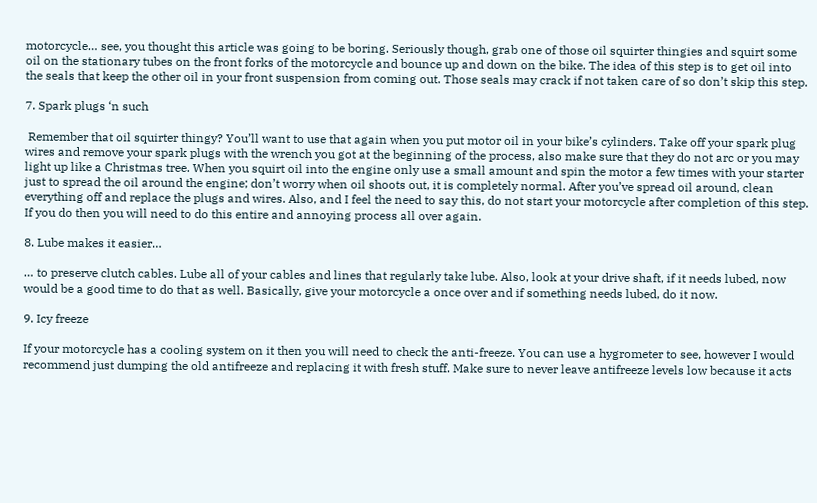motorcycle… see, you thought this article was going to be boring. Seriously though, grab one of those oil squirter thingies and squirt some oil on the stationary tubes on the front forks of the motorcycle and bounce up and down on the bike. The idea of this step is to get oil into the seals that keep the other oil in your front suspension from coming out. Those seals may crack if not taken care of so don’t skip this step.

7. Spark plugs ‘n such

 Remember that oil squirter thingy? You’ll want to use that again when you put motor oil in your bike’s cylinders. Take off your spark plug wires and remove your spark plugs with the wrench you got at the beginning of the process, also make sure that they do not arc or you may light up like a Christmas tree. When you squirt oil into the engine only use a small amount and spin the motor a few times with your starter just to spread the oil around the engine; don’t worry when oil shoots out, it is completely normal. After you’ve spread oil around, clean everything off and replace the plugs and wires. Also, and I feel the need to say this, do not start your motorcycle after completion of this step. If you do then you will need to do this entire and annoying process all over again.

8. Lube makes it easier…

… to preserve clutch cables. Lube all of your cables and lines that regularly take lube. Also, look at your drive shaft, if it needs lubed, now would be a good time to do that as well. Basically, give your motorcycle a once over and if something needs lubed, do it now.

9. Icy freeze

If your motorcycle has a cooling system on it then you will need to check the anti-freeze. You can use a hygrometer to see, however I would recommend just dumping the old antifreeze and replacing it with fresh stuff. Make sure to never leave antifreeze levels low because it acts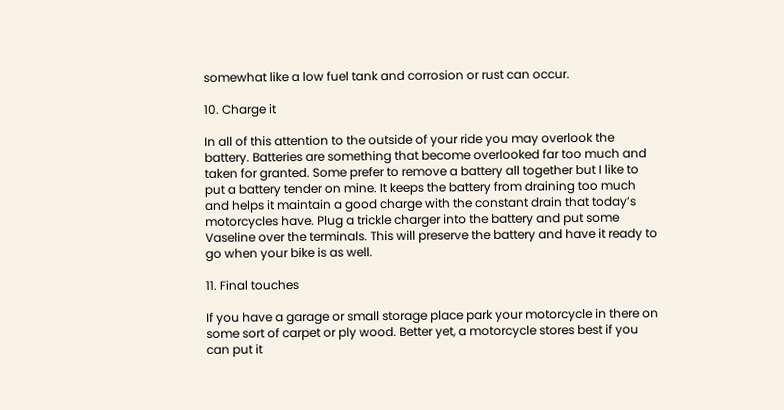somewhat like a low fuel tank and corrosion or rust can occur.

10. Charge it

In all of this attention to the outside of your ride you may overlook the battery. Batteries are something that become overlooked far too much and taken for granted. Some prefer to remove a battery all together but I like to put a battery tender on mine. It keeps the battery from draining too much and helps it maintain a good charge with the constant drain that today’s motorcycles have. Plug a trickle charger into the battery and put some Vaseline over the terminals. This will preserve the battery and have it ready to go when your bike is as well.

11. Final touches

If you have a garage or small storage place park your motorcycle in there on some sort of carpet or ply wood. Better yet, a motorcycle stores best if you can put it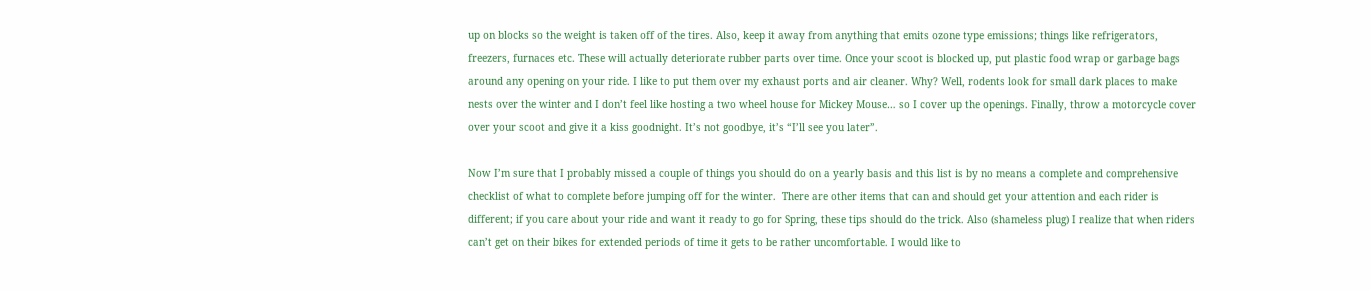up on blocks so the weight is taken off of the tires. Also, keep it away from anything that emits ozone type emissions; things like refrigerators, freezers, furnaces etc. These will actually deteriorate rubber parts over time. Once your scoot is blocked up, put plastic food wrap or garbage bags around any opening on your ride. I like to put them over my exhaust ports and air cleaner. Why? Well, rodents look for small dark places to make nests over the winter and I don’t feel like hosting a two wheel house for Mickey Mouse… so I cover up the openings. Finally, throw a motorcycle cover over your scoot and give it a kiss goodnight. It’s not goodbye, it’s “I’ll see you later”.

Now I’m sure that I probably missed a couple of things you should do on a yearly basis and this list is by no means a complete and comprehensive checklist of what to complete before jumping off for the winter.  There are other items that can and should get your attention and each rider is different; if you care about your ride and want it ready to go for Spring, these tips should do the trick. Also (shameless plug) I realize that when riders can’t get on their bikes for extended periods of time it gets to be rather uncomfortable. I would like to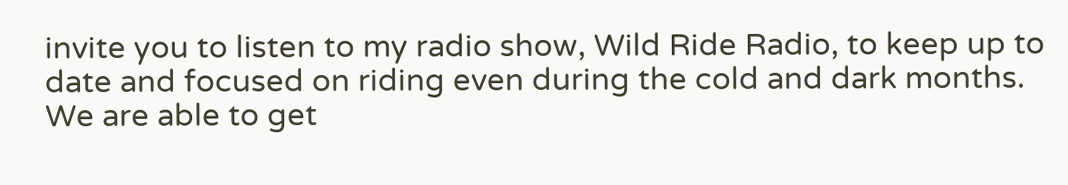invite you to listen to my radio show, Wild Ride Radio, to keep up to date and focused on riding even during the cold and dark months. We are able to get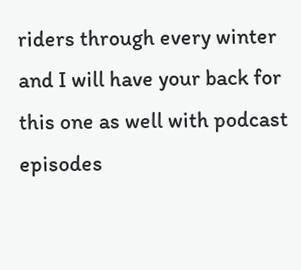riders through every winter and I will have your back for this one as well with podcast episodes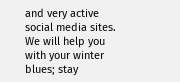and very active social media sites. We will help you with your winter blues; stay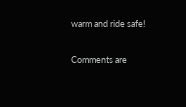warm and ride safe!

Comments are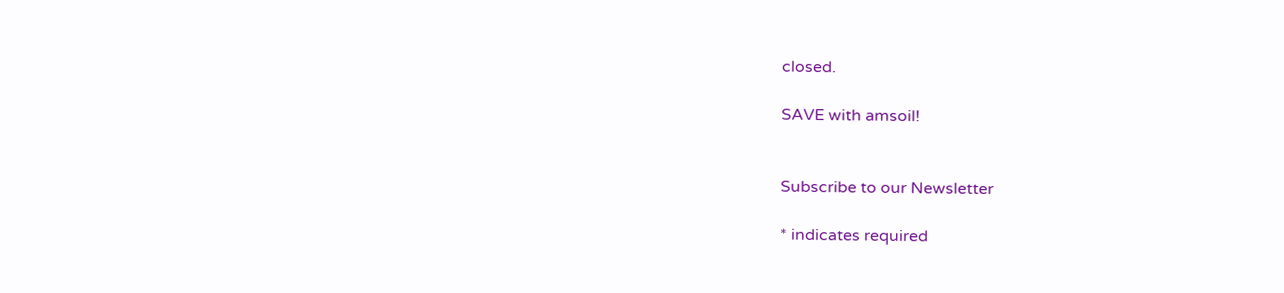closed.

SAVE with amsoil!


Subscribe to our Newsletter

* indicates required